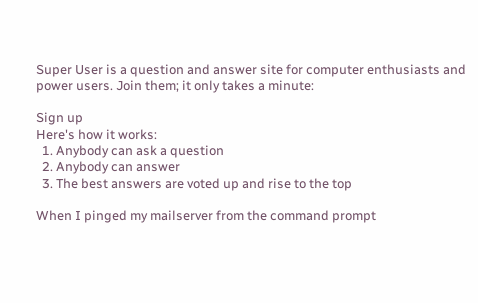Super User is a question and answer site for computer enthusiasts and power users. Join them; it only takes a minute:

Sign up
Here's how it works:
  1. Anybody can ask a question
  2. Anybody can answer
  3. The best answers are voted up and rise to the top

When I pinged my mailserver from the command prompt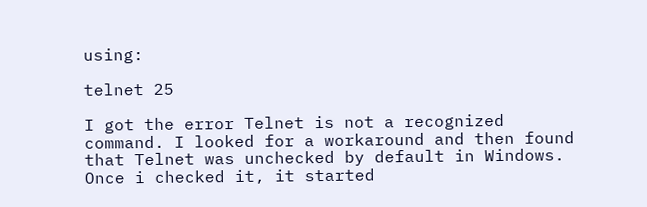using:

telnet 25

I got the error Telnet is not a recognized command. I looked for a workaround and then found that Telnet was unchecked by default in Windows. Once i checked it, it started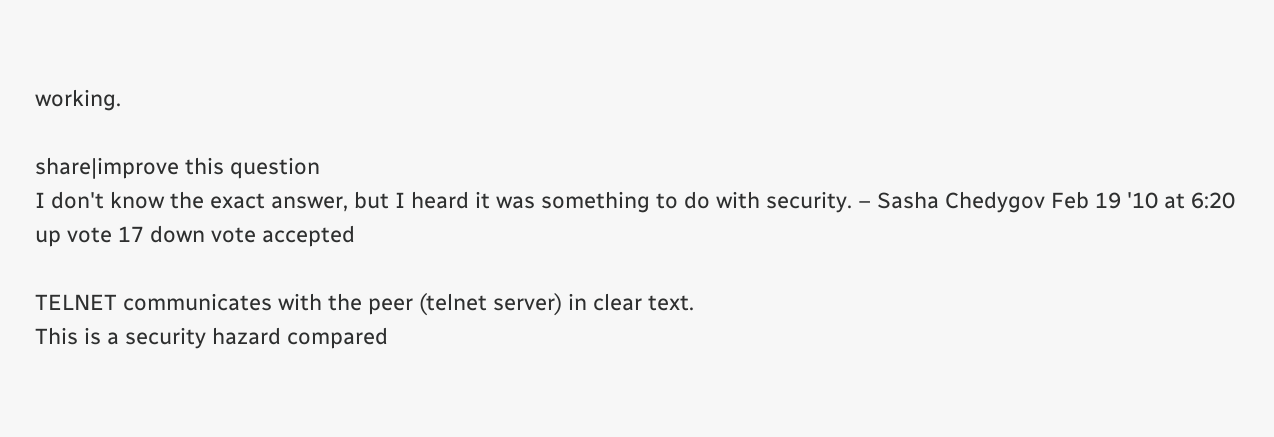working.

share|improve this question
I don't know the exact answer, but I heard it was something to do with security. – Sasha Chedygov Feb 19 '10 at 6:20
up vote 17 down vote accepted

TELNET communicates with the peer (telnet server) in clear text.
This is a security hazard compared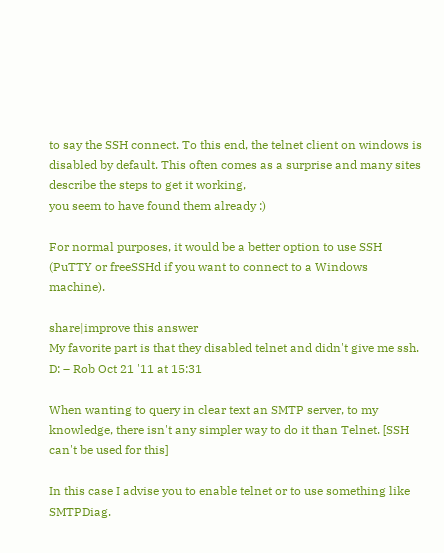to say the SSH connect. To this end, the telnet client on windows is disabled by default. This often comes as a surprise and many sites describe the steps to get it working,
you seem to have found them already :)

For normal purposes, it would be a better option to use SSH (PuTTY or freeSSHd if you want to connect to a Windows machine).

share|improve this answer
My favorite part is that they disabled telnet and didn't give me ssh. D: – Rob Oct 21 '11 at 15:31

When wanting to query in clear text an SMTP server, to my knowledge, there isn't any simpler way to do it than Telnet. [SSH can't be used for this]

In this case I advise you to enable telnet or to use something like SMTPDiag.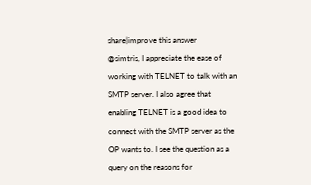share|improve this answer
@simtris, I appreciate the ease of working with TELNET to talk with an SMTP server. I also agree that enabling TELNET is a good idea to connect with the SMTP server as the OP wants to. I see the question as a query on the reasons for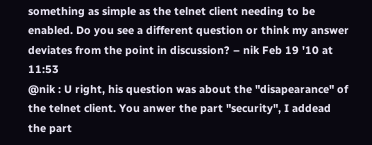something as simple as the telnet client needing to be enabled. Do you see a different question or think my answer deviates from the point in discussion? – nik Feb 19 '10 at 11:53
@nik : U right, his question was about the "disapearance" of the telnet client. You anwer the part "security", I addead the part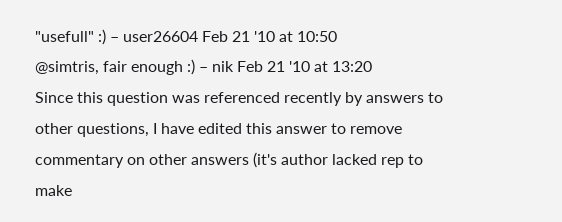"usefull" :) – user26604 Feb 21 '10 at 10:50
@simtris, fair enough :) – nik Feb 21 '10 at 13:20
Since this question was referenced recently by answers to other questions, I have edited this answer to remove commentary on other answers (it's author lacked rep to make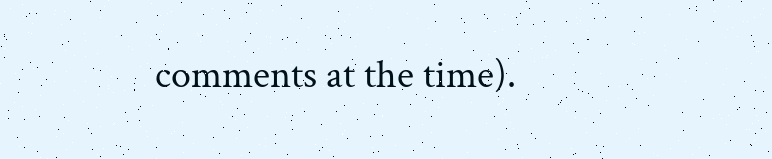comments at the time).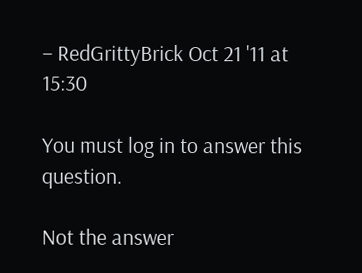– RedGrittyBrick Oct 21 '11 at 15:30

You must log in to answer this question.

Not the answer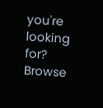you're looking for? Browse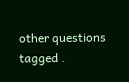other questions tagged .